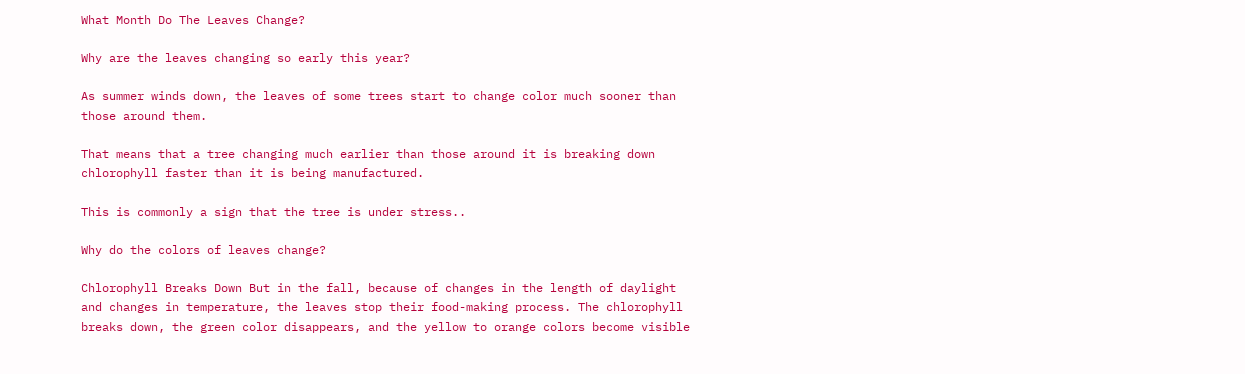What Month Do The Leaves Change?

Why are the leaves changing so early this year?

As summer winds down, the leaves of some trees start to change color much sooner than those around them.

That means that a tree changing much earlier than those around it is breaking down chlorophyll faster than it is being manufactured.

This is commonly a sign that the tree is under stress..

Why do the colors of leaves change?

Chlorophyll Breaks Down But in the fall, because of changes in the length of daylight and changes in temperature, the leaves stop their food-making process. The chlorophyll breaks down, the green color disappears, and the yellow to orange colors become visible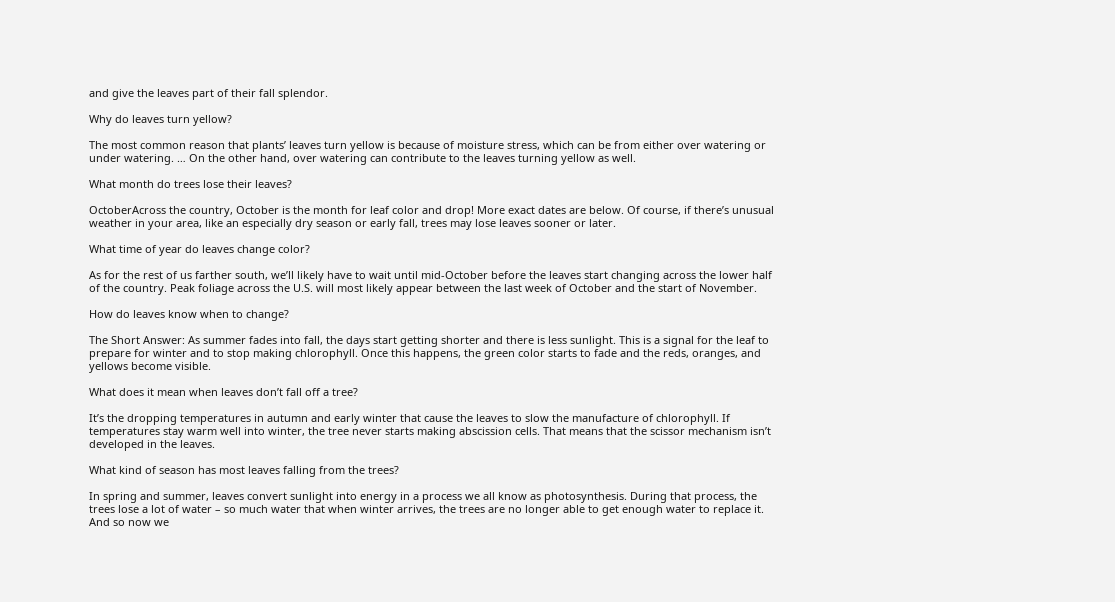and give the leaves part of their fall splendor.

Why do leaves turn yellow?

The most common reason that plants’ leaves turn yellow is because of moisture stress, which can be from either over watering or under watering. … On the other hand, over watering can contribute to the leaves turning yellow as well.

What month do trees lose their leaves?

OctoberAcross the country, October is the month for leaf color and drop! More exact dates are below. Of course, if there’s unusual weather in your area, like an especially dry season or early fall, trees may lose leaves sooner or later.

What time of year do leaves change color?

As for the rest of us farther south, we’ll likely have to wait until mid-October before the leaves start changing across the lower half of the country. Peak foliage across the U.S. will most likely appear between the last week of October and the start of November.

How do leaves know when to change?

The Short Answer: As summer fades into fall, the days start getting shorter and there is less sunlight. This is a signal for the leaf to prepare for winter and to stop making chlorophyll. Once this happens, the green color starts to fade and the reds, oranges, and yellows become visible.

What does it mean when leaves don’t fall off a tree?

It’s the dropping temperatures in autumn and early winter that cause the leaves to slow the manufacture of chlorophyll. If temperatures stay warm well into winter, the tree never starts making abscission cells. That means that the scissor mechanism isn’t developed in the leaves.

What kind of season has most leaves falling from the trees?

In spring and summer, leaves convert sunlight into energy in a process we all know as photosynthesis. During that process, the trees lose a lot of water – so much water that when winter arrives, the trees are no longer able to get enough water to replace it. And so now we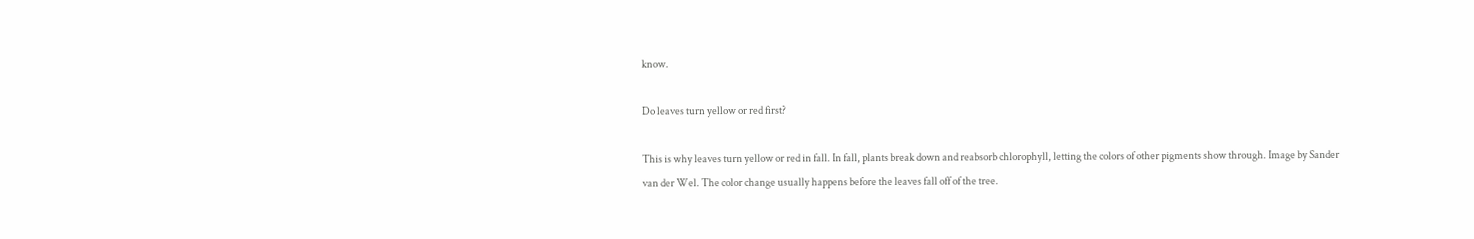know.

Do leaves turn yellow or red first?

This is why leaves turn yellow or red in fall. In fall, plants break down and reabsorb chlorophyll, letting the colors of other pigments show through. Image by Sander van der Wel. The color change usually happens before the leaves fall off of the tree.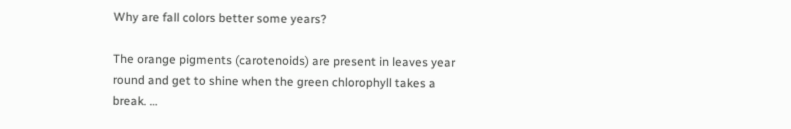Why are fall colors better some years?

The orange pigments (carotenoids) are present in leaves year round and get to shine when the green chlorophyll takes a break. …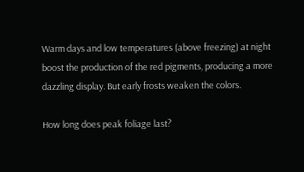Warm days and low temperatures (above freezing) at night boost the production of the red pigments, producing a more dazzling display. But early frosts weaken the colors.

How long does peak foliage last?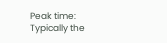Peak time: Typically the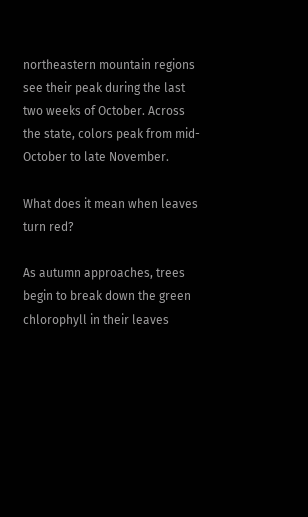northeastern mountain regions see their peak during the last two weeks of October. Across the state, colors peak from mid-October to late November.

What does it mean when leaves turn red?

As autumn approaches, trees begin to break down the green chlorophyll in their leaves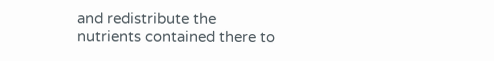and redistribute the nutrients contained there to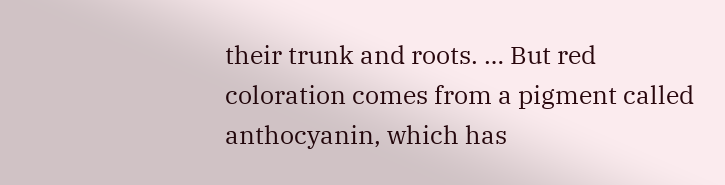their trunk and roots. … But red coloration comes from a pigment called anthocyanin, which has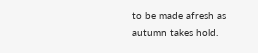to be made afresh as autumn takes hold.